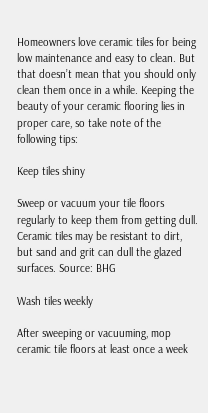Homeowners love ceramic tiles for being low maintenance and easy to clean. But that doesn’t mean that you should only clean them once in a while. Keeping the beauty of your ceramic flooring lies in proper care, so take note of the following tips:

Keep tiles shiny

Sweep or vacuum your tile floors regularly to keep them from getting dull. Ceramic tiles may be resistant to dirt, but sand and grit can dull the glazed surfaces. Source: BHG

Wash tiles weekly

After sweeping or vacuuming, mop ceramic tile floors at least once a week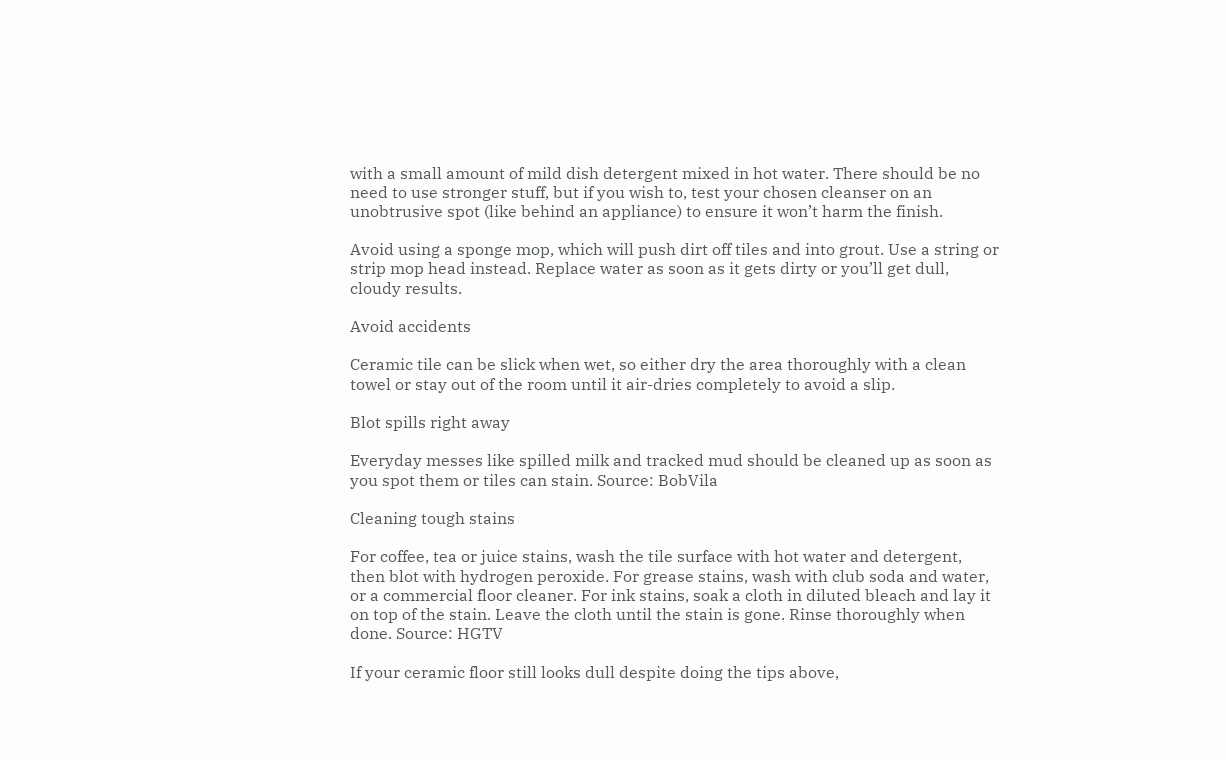with a small amount of mild dish detergent mixed in hot water. There should be no need to use stronger stuff, but if you wish to, test your chosen cleanser on an unobtrusive spot (like behind an appliance) to ensure it won’t harm the finish.

Avoid using a sponge mop, which will push dirt off tiles and into grout. Use a string or strip mop head instead. Replace water as soon as it gets dirty or you’ll get dull, cloudy results.

Avoid accidents

Ceramic tile can be slick when wet, so either dry the area thoroughly with a clean towel or stay out of the room until it air-dries completely to avoid a slip.

Blot spills right away

Everyday messes like spilled milk and tracked mud should be cleaned up as soon as you spot them or tiles can stain. Source: BobVila

Cleaning tough stains

For coffee, tea or juice stains, wash the tile surface with hot water and detergent, then blot with hydrogen peroxide. For grease stains, wash with club soda and water, or a commercial floor cleaner. For ink stains, soak a cloth in diluted bleach and lay it on top of the stain. Leave the cloth until the stain is gone. Rinse thoroughly when done. Source: HGTV

If your ceramic floor still looks dull despite doing the tips above,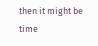then it might be time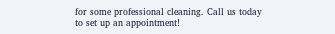for some professional cleaning. Call us today to set up an appointment!